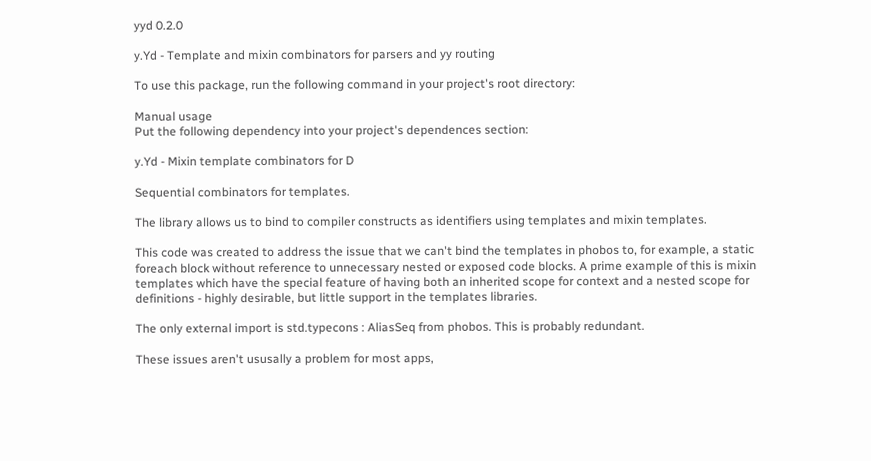yyd 0.2.0

y.Yd - Template and mixin combinators for parsers and yy routing

To use this package, run the following command in your project's root directory:

Manual usage
Put the following dependency into your project's dependences section:

y.Yd - Mixin template combinators for D

Sequential combinators for templates.

The library allows us to bind to compiler constructs as identifiers using templates and mixin templates.

This code was created to address the issue that we can't bind the templates in phobos to, for example, a static foreach block without reference to unnecessary nested or exposed code blocks. A prime example of this is mixin templates which have the special feature of having both an inherited scope for context and a nested scope for definitions - highly desirable, but little support in the templates libraries.

The only external import is std.typecons : AliasSeq from phobos. This is probably redundant.

These issues aren't ususally a problem for most apps,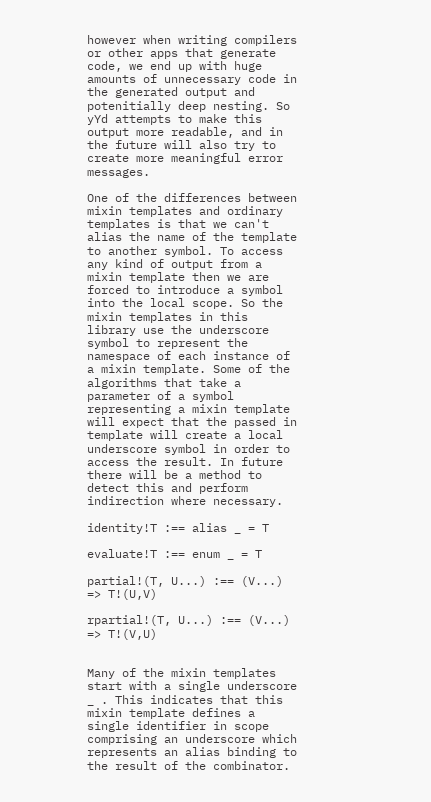however when writing compilers or other apps that generate code, we end up with huge amounts of unnecessary code in the generated output and potenitially deep nesting. So yYd attempts to make this output more readable, and in the future will also try to create more meaningful error messages.

One of the differences between mixin templates and ordinary templates is that we can't alias the name of the template to another symbol. To access any kind of output from a mixin template then we are forced to introduce a symbol into the local scope. So the mixin templates in this library use the underscore symbol to represent the namespace of each instance of a mixin template. Some of the algorithms that take a parameter of a symbol representing a mixin template will expect that the passed in template will create a local underscore symbol in order to access the result. In future there will be a method to detect this and perform indirection where necessary.

identity!T :== alias _ = T

evaluate!T :== enum _ = T

partial!(T, U...) :== (V...) => T!(U,V)

rpartial!(T, U...) :== (V...) => T!(V,U)


Many of the mixin templates start with a single underscore _ . This indicates that this mixin template defines a single identifier in scope comprising an underscore which represents an alias binding to the result of the combinator.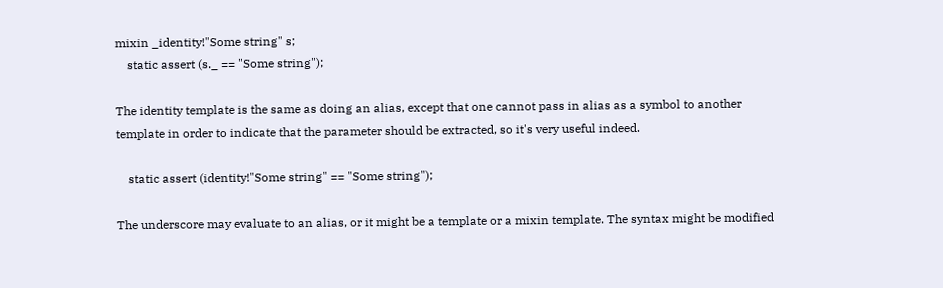mixin _identity!"Some string" s;
    static assert (s._ == "Some string");

The identity template is the same as doing an alias, except that one cannot pass in alias as a symbol to another template in order to indicate that the parameter should be extracted, so it's very useful indeed.

    static assert (identity!"Some string" == "Some string");

The underscore may evaluate to an alias, or it might be a template or a mixin template. The syntax might be modified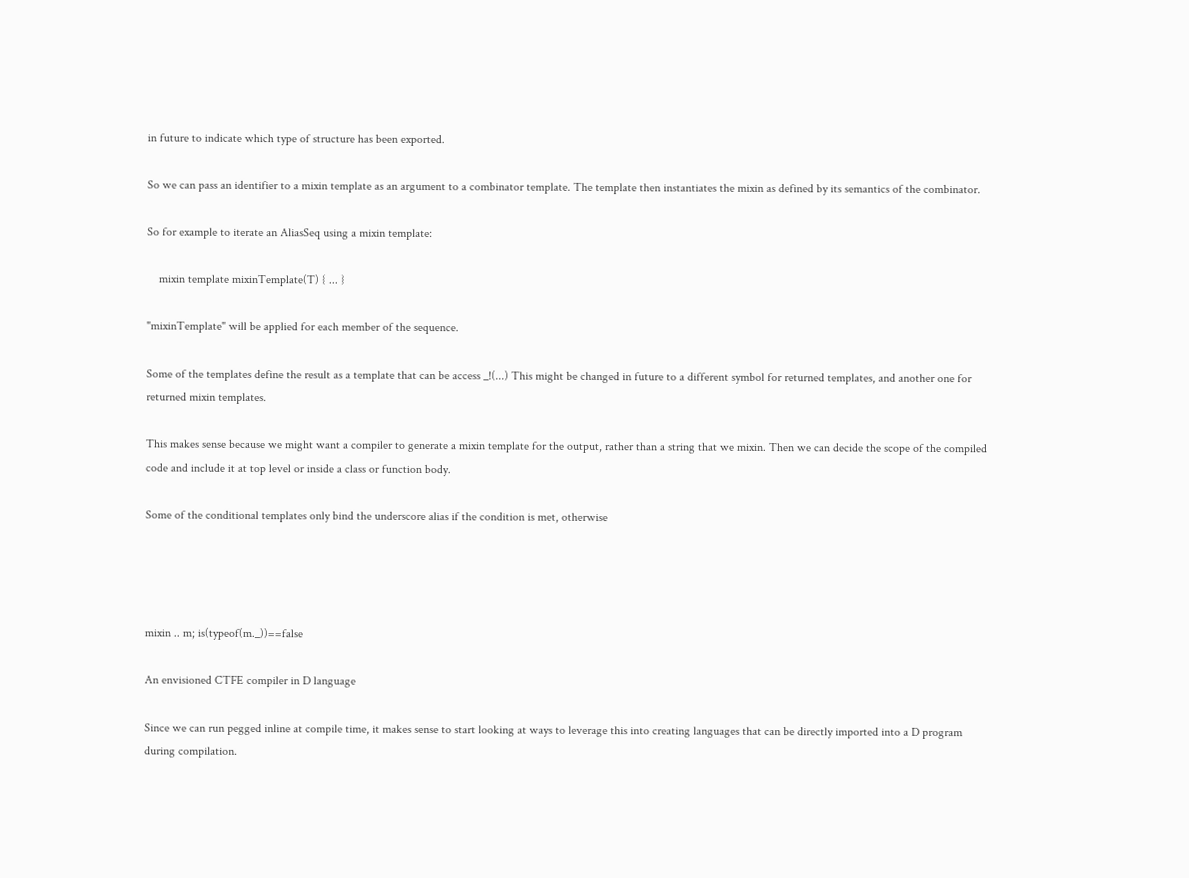in future to indicate which type of structure has been exported.

So we can pass an identifier to a mixin template as an argument to a combinator template. The template then instantiates the mixin as defined by its semantics of the combinator.

So for example to iterate an AliasSeq using a mixin template:

    mixin template mixinTemplate(T) { ... }

"mixinTemplate" will be applied for each member of the sequence.

Some of the templates define the result as a template that can be access _!(...) This might be changed in future to a different symbol for returned templates, and another one for returned mixin templates.

This makes sense because we might want a compiler to generate a mixin template for the output, rather than a string that we mixin. Then we can decide the scope of the compiled code and include it at top level or inside a class or function body.

Some of the conditional templates only bind the underscore alias if the condition is met, otherwise




mixin .. m; is(typeof(m._))==false

An envisioned CTFE compiler in D language

Since we can run pegged inline at compile time, it makes sense to start looking at ways to leverage this into creating languages that can be directly imported into a D program during compilation.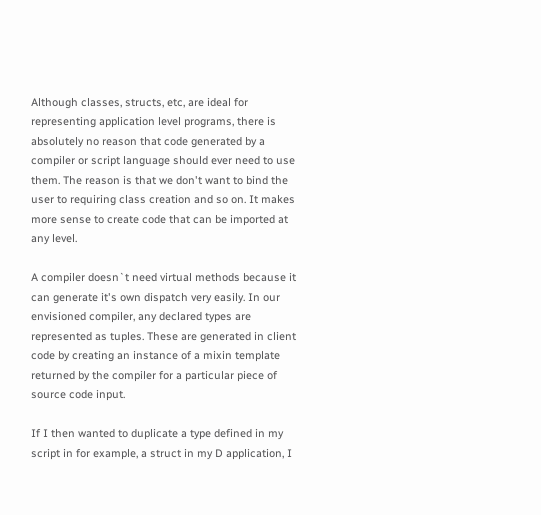Although classes, structs, etc, are ideal for representing application level programs, there is absolutely no reason that code generated by a compiler or script language should ever need to use them. The reason is that we don't want to bind the user to requiring class creation and so on. It makes more sense to create code that can be imported at any level.

A compiler doesn`t need virtual methods because it can generate it's own dispatch very easily. In our envisioned compiler, any declared types are represented as tuples. These are generated in client code by creating an instance of a mixin template returned by the compiler for a particular piece of source code input.

If I then wanted to duplicate a type defined in my script in for example, a struct in my D application, I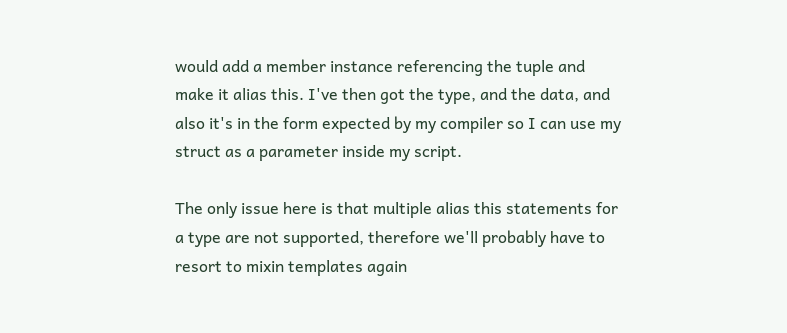would add a member instance referencing the tuple and make it alias this. I've then got the type, and the data, and also it's in the form expected by my compiler so I can use my struct as a parameter inside my script.

The only issue here is that multiple alias this statements for a type are not supported, therefore we'll probably have to resort to mixin templates again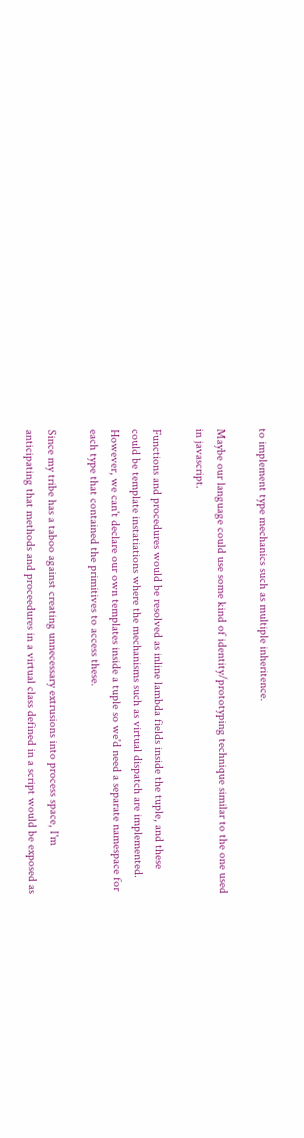to implement type mechanics such as multiple inheritence.

Maybe our language could use some kind of identity/prototyping technique similar to the one used in javascript.

Functions and procedures would be resolved as inline lambda fields inside the tuple, and these could be template instatiations where the mechanisms such as virtual dispatch are implemented. However, we can't declare our own templates inside a tuple so we'd need a separate namespace for each type that contained the primitives to access these.

Since my tribe has a taboo against creating unnecessary extrusions into process space, I'm anticipating that methods and proceedures in a virtual class defined in a script would be exposed as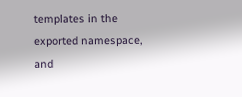templates in the exported namespace, and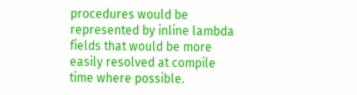procedures would be represented by inline lambda fields that would be more easily resolved at compile time where possible.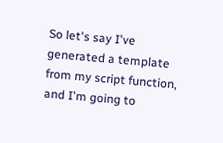So let's say I've generated a template from my script function, and I'm going to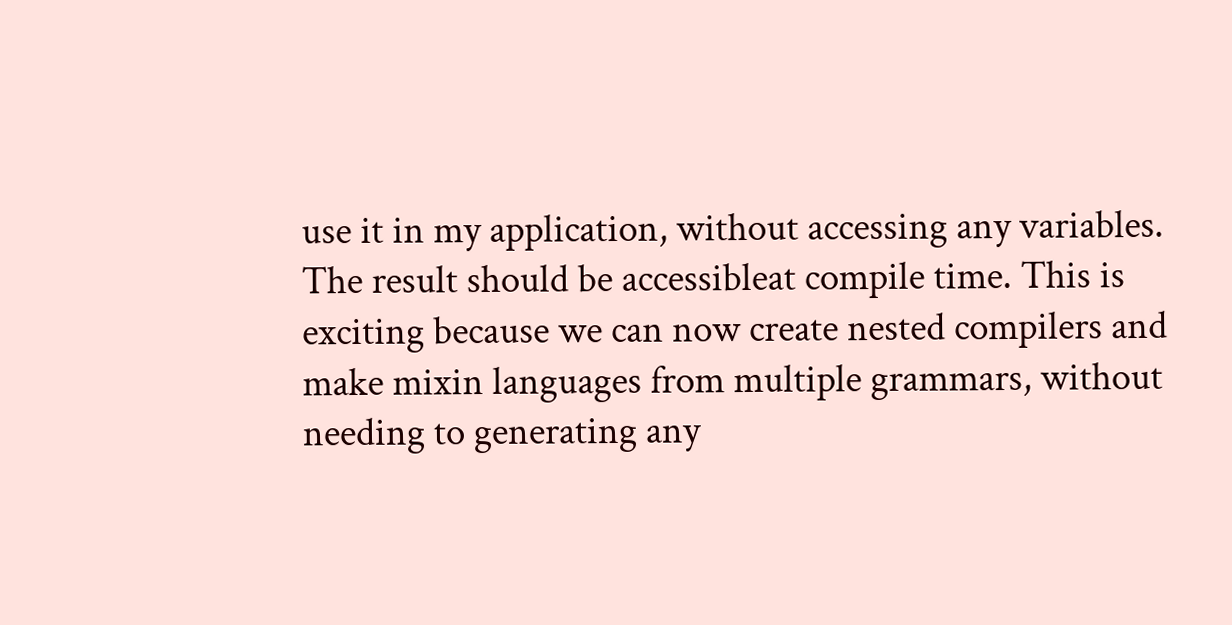use it in my application, without accessing any variables. The result should be accessibleat compile time. This is exciting because we can now create nested compilers and make mixin languages from multiple grammars, without needing to generating any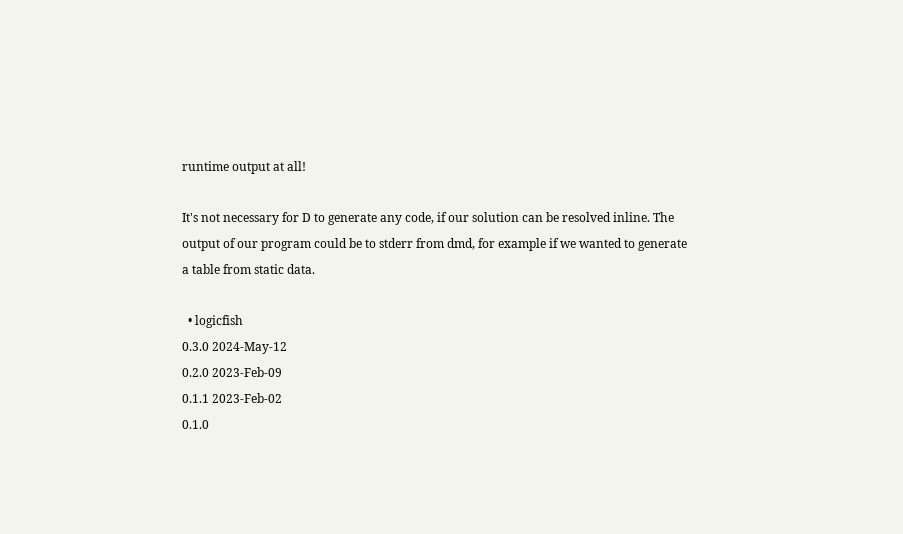runtime output at all!

It's not necessary for D to generate any code, if our solution can be resolved inline. The output of our program could be to stderr from dmd, for example if we wanted to generate a table from static data.

  • logicfish
0.3.0 2024-May-12
0.2.0 2023-Feb-09
0.1.1 2023-Feb-02
0.1.0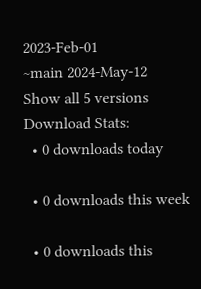2023-Feb-01
~main 2024-May-12
Show all 5 versions
Download Stats:
  • 0 downloads today

  • 0 downloads this week

  • 0 downloads this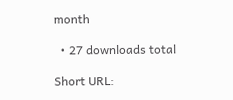month

  • 27 downloads total

Short URL: